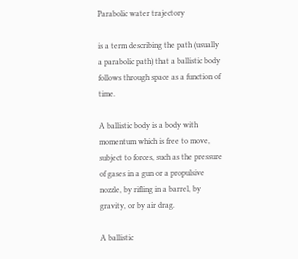Parabolic water trajectory

is a term describing the path (usually a parabolic path) that a ballistic body follows through space as a function of time.

A ballistic body is a body with momentum which is free to move, subject to forces, such as the pressure of gases in a gun or a propulsive nozzle, by rifling in a barrel, by gravity, or by air drag.

A ballistic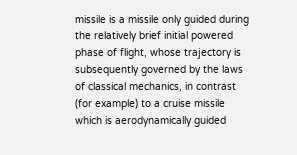missile is a missile only guided during the relatively brief initial powered phase of flight, whose trajectory is subsequently governed by the laws of classical mechanics, in contrast (for example) to a cruise missile which is aerodynamically guided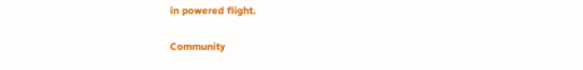in powered flight.

Community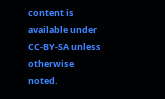content is available under CC-BY-SA unless otherwise noted.